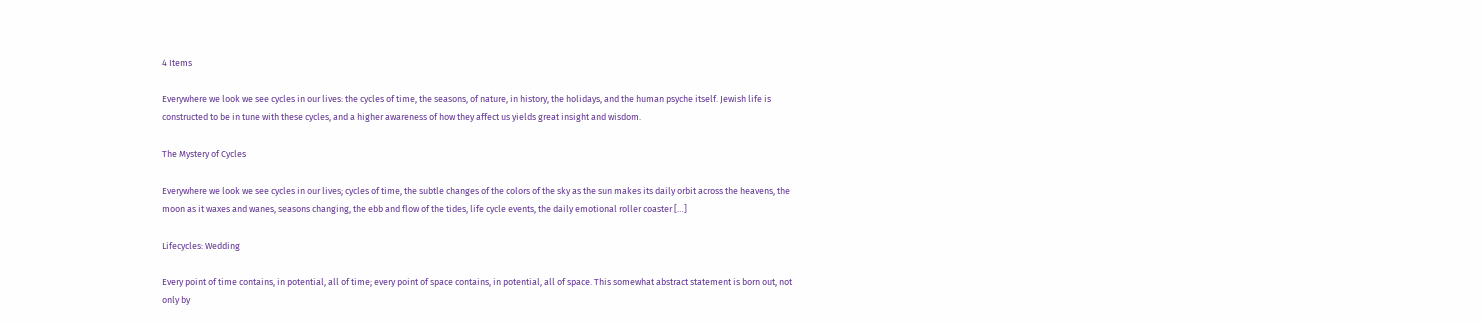4 Items

Everywhere we look we see cycles in our lives: the cycles of time, the seasons, of nature, in history, the holidays, and the human psyche itself. Jewish life is constructed to be in tune with these cycles, and a higher awareness of how they affect us yields great insight and wisdom.

The Mystery of Cycles

Everywhere we look we see cycles in our lives; cycles of time, the subtle changes of the colors of the sky as the sun makes its daily orbit across the heavens, the moon as it waxes and wanes, seasons changing, the ebb and flow of the tides, life cycle events, the daily emotional roller coaster […]

Lifecycles: Wedding

Every point of time contains, in potential, all of time; every point of space contains, in potential, all of space. This somewhat abstract statement is born out, not only by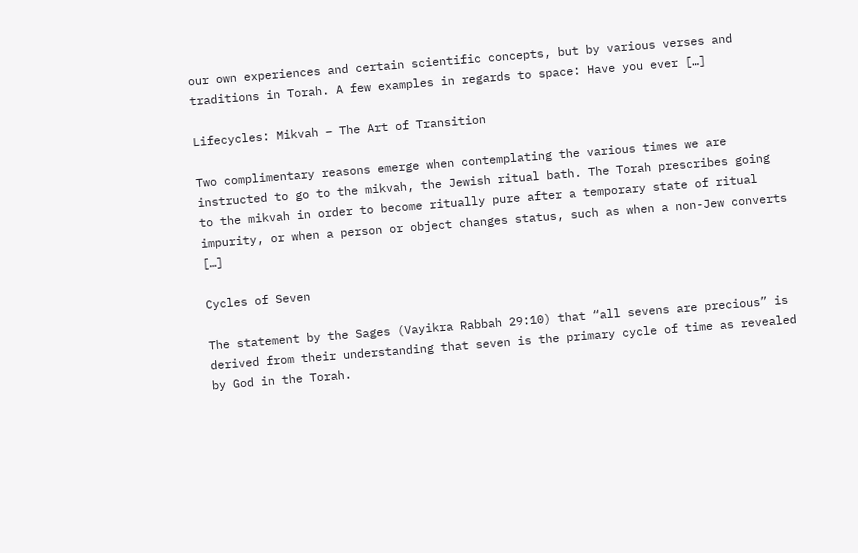our own experiences and certain scientific concepts, but by various verses and traditions in Torah. A few examples in regards to space: Have you ever […]

Lifecycles: Mikvah – The Art of Transition

Two complimentary reasons emerge when contemplating the various times we are instructed to go to the mikvah, the Jewish ritual bath. The Torah prescribes going to the mikvah in order to become ritually pure after a temporary state of ritual impurity, or when a person or object changes status, such as when a non-Jew converts […]

Cycles of Seven

The statement by the Sages (Vayikra Rabbah 29:10) that “all sevens are precious” is derived from their understanding that seven is the primary cycle of time as revealed by God in the Torah.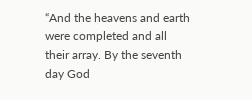“And the heavens and earth were completed and all their array. By the seventh day God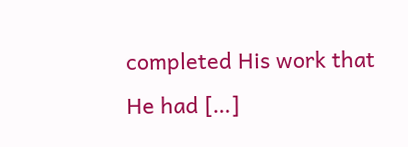completed His work that He had […]